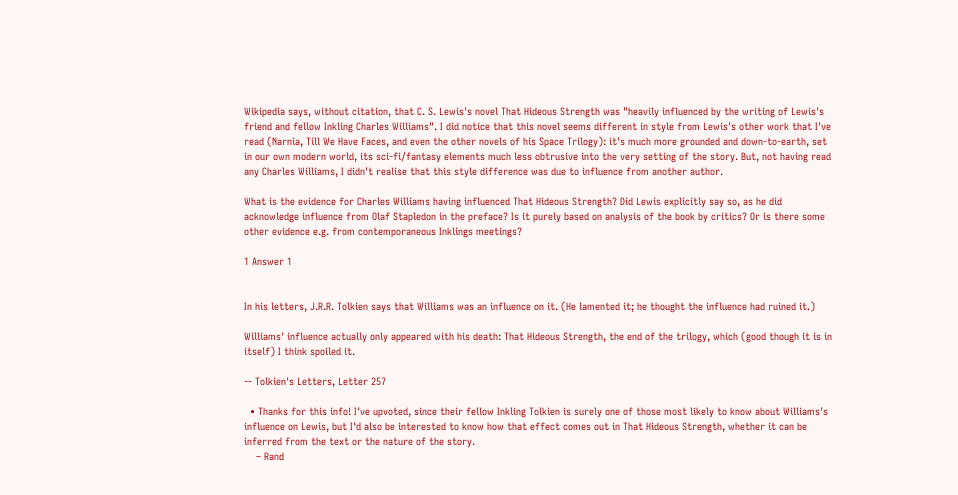Wikipedia says, without citation, that C. S. Lewis's novel That Hideous Strength was "heavily influenced by the writing of Lewis's friend and fellow Inkling Charles Williams". I did notice that this novel seems different in style from Lewis's other work that I've read (Narnia, Till We Have Faces, and even the other novels of his Space Trilogy): it's much more grounded and down-to-earth, set in our own modern world, its sci-fi/fantasy elements much less obtrusive into the very setting of the story. But, not having read any Charles Williams, I didn't realise that this style difference was due to influence from another author.

What is the evidence for Charles Williams having influenced That Hideous Strength? Did Lewis explicitly say so, as he did acknowledge influence from Olaf Stapledon in the preface? Is it purely based on analysis of the book by critics? Or is there some other evidence e.g. from contemporaneous Inklings meetings?

1 Answer 1


In his letters, J.R.R. Tolkien says that Williams was an influence on it. (He lamented it; he thought the influence had ruined it.)

Williams' influence actually only appeared with his death: That Hideous Strength, the end of the trilogy, which (good though it is in itself) I think spoiled it.

-- Tolkien's Letters, Letter 257

  • Thanks for this info! I've upvoted, since their fellow Inkling Tolkien is surely one of those most likely to know about Williams's influence on Lewis, but I'd also be interested to know how that effect comes out in That Hideous Strength, whether it can be inferred from the text or the nature of the story.
    – Rand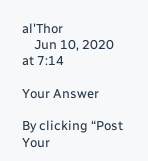al'Thor
    Jun 10, 2020 at 7:14

Your Answer

By clicking “Post Your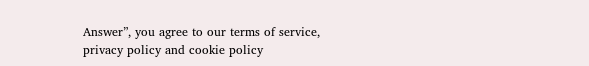Answer”, you agree to our terms of service, privacy policy and cookie policy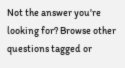Not the answer you're looking for? Browse other questions tagged or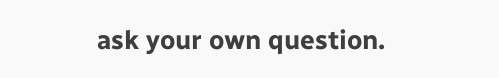ask your own question.